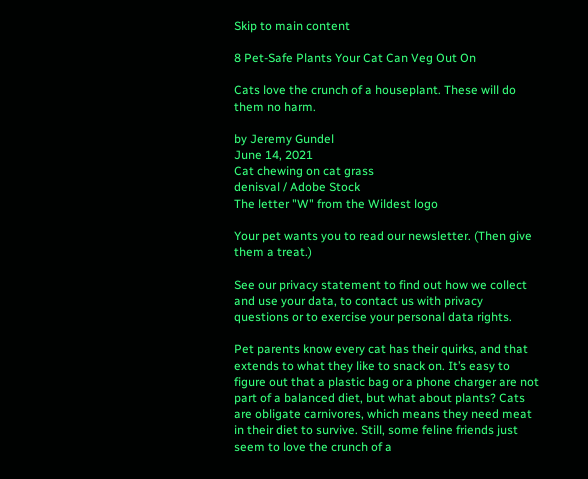Skip to main content

8 Pet-Safe Plants Your Cat Can Veg Out On

Cats love the crunch of a houseplant. These will do them no harm.

by Jeremy Gundel
June 14, 2021
Cat chewing on cat grass
denisval / Adobe Stock
The letter "W" from the Wildest logo

Your pet wants you to read our newsletter. (Then give them a treat.)

See our privacy statement to find out how we collect and use your data, to contact us with privacy questions or to exercise your personal data rights.

Pet parents know every cat has their quirks, and that extends to what they like to snack on. It’s easy to figure out that a plastic bag or a phone charger are not part of a balanced diet, but what about plants? Cats are obligate carnivores, which means they need meat in their diet to survive. Still, some feline friends just seem to love the crunch of a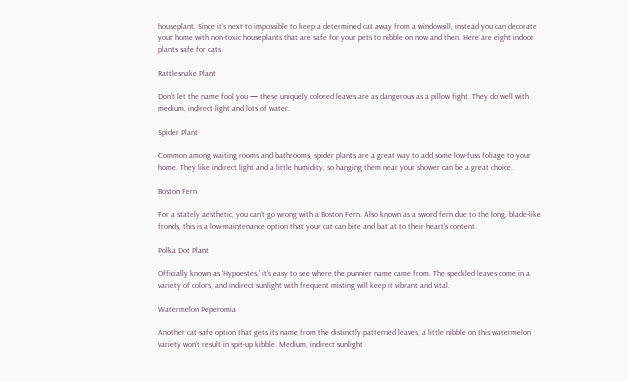houseplant. Since it’s next to impossible to keep a determined cat away from a windowsill, instead you can decorate your home with non-toxic houseplants that are safe for your pets to nibble on now and then. Here are eight indoor plants safe for cats.

Rattlesnake Plant

Don’t let the name fool you — these uniquely colored leaves are as dangerous as a pillow fight. They do well with medium, indirect light and lots of water.

Spider Plant

Common among waiting rooms and bathrooms, spider plants are a great way to add some low-fuss foliage to your home. They like indirect light and a little humidity, so hanging them near your shower can be a great choice.

Boston Fern

For a stately aesthetic, you can’t go wrong with a Boston Fern. Also known as a sword fern due to the long, blade-like fronds, this is a low-maintenance option that your cat can bite and bat at to their heart’s content.

Polka Dot Plant

Officially known as ‘Hypoestes,’ it’s easy to see where the punnier name came from. The speckled leaves come in a variety of colors, and indirect sunlight with frequent misting will keep it vibrant and vital.

Watermelon Peperomia

Another cat-safe option that gets its name from the distinctly patterned leaves, a little nibble on this watermelon variety won’t result in spit-up kibble. Medium, indirect sunlight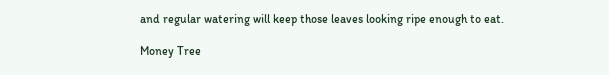and regular watering will keep those leaves looking ripe enough to eat.

Money Tree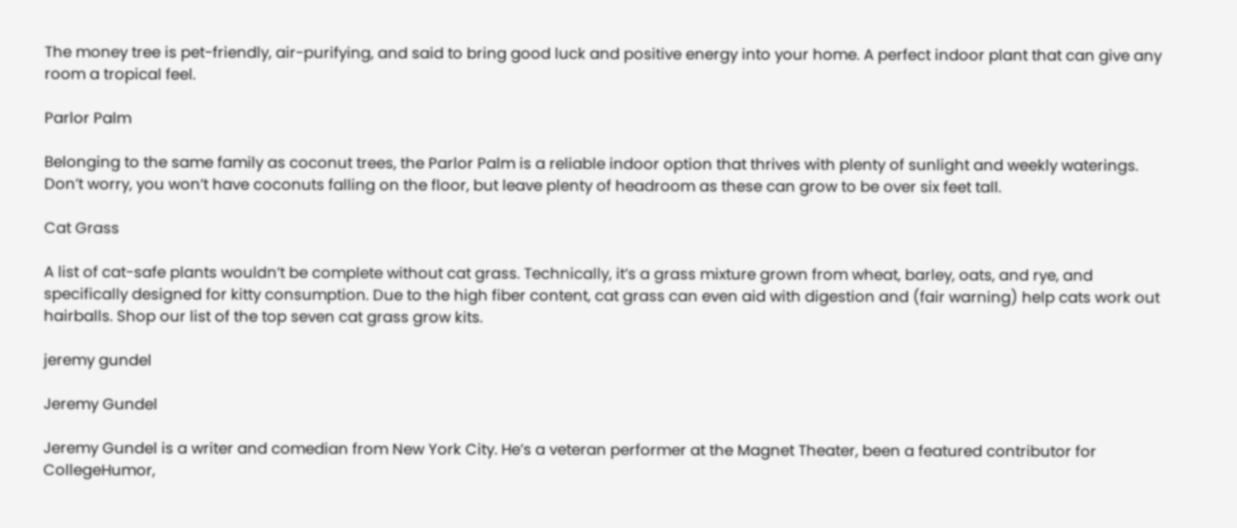The money tree is pet-friendly, air-purifying, and said to bring good luck and positive energy into your home. A perfect indoor plant that can give any room a tropical feel.

Parlor Palm

Belonging to the same family as coconut trees, the Parlor Palm is a reliable indoor option that thrives with plenty of sunlight and weekly waterings. Don’t worry, you won’t have coconuts falling on the floor, but leave plenty of headroom as these can grow to be over six feet tall.

Cat Grass

A list of cat-safe plants wouldn’t be complete without cat grass. Technically, it’s a grass mixture grown from wheat, barley, oats, and rye, and specifically designed for kitty consumption. Due to the high fiber content, cat grass can even aid with digestion and (fair warning) help cats work out hairballs. Shop our list of the top seven cat grass grow kits.

jeremy gundel

Jeremy Gundel

Jeremy Gundel is a writer and comedian from New York City. He’s a veteran performer at the Magnet Theater, been a featured contributor for CollegeHumor,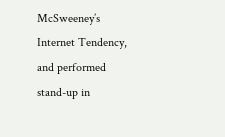McSweeney’s Internet Tendency, and performed stand-up in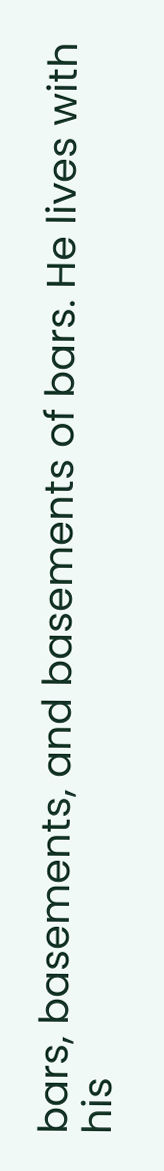bars, basements, and basements of bars. He lives with his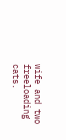wife and two freeloading cats.